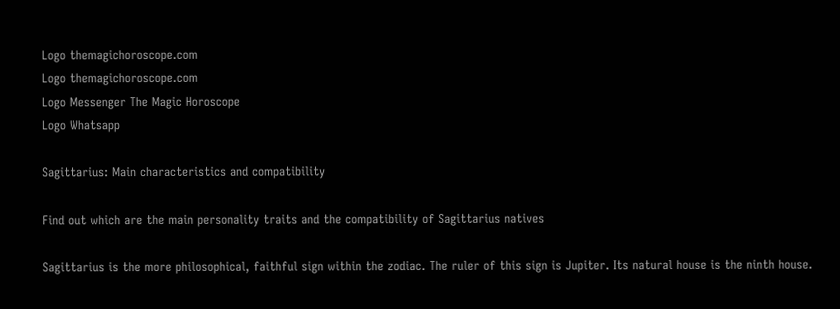Logo themagichoroscope.com
Logo themagichoroscope.com
Logo Messenger The Magic Horoscope
Logo Whatsapp

Sagittarius: Main characteristics and compatibility

Find out which are the main personality traits and the compatibility of Sagittarius natives

Sagittarius is the more philosophical, faithful sign within the zodiac. The ruler of this sign is Jupiter. Its natural house is the ninth house.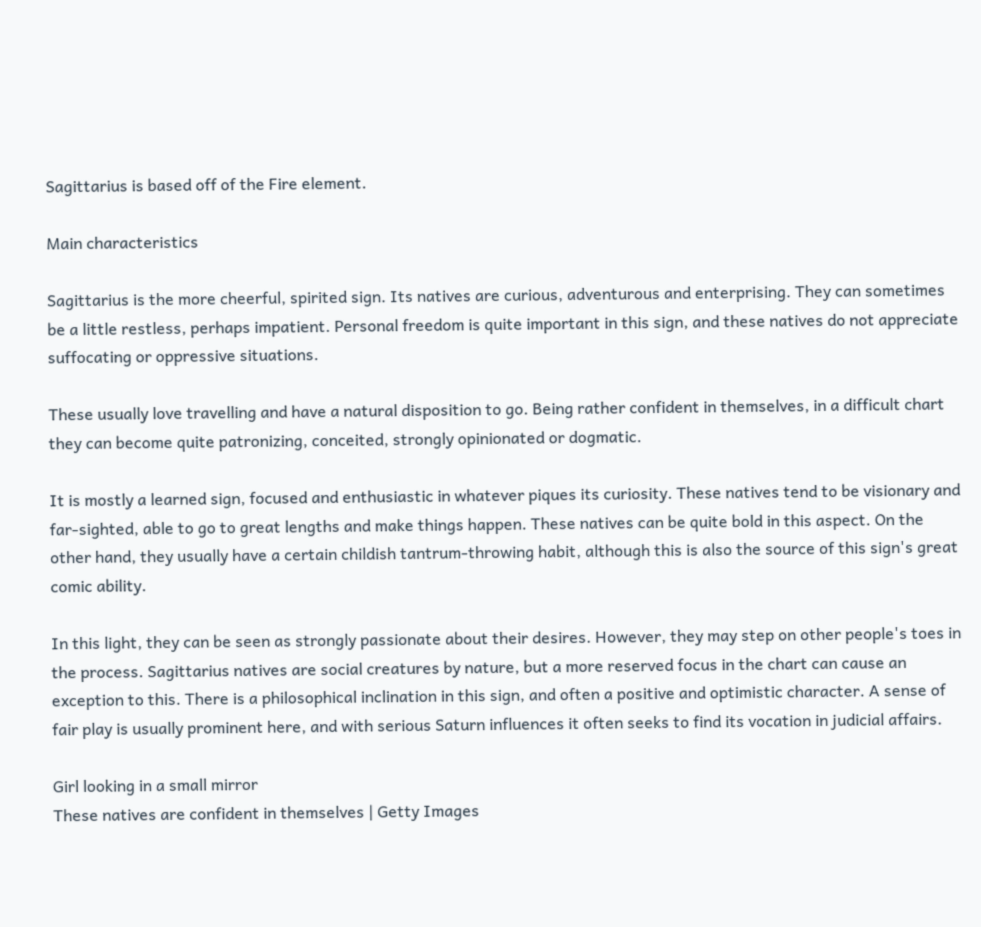Sagittarius is based off of the Fire element.

Main characteristics

Sagittarius is the more cheerful, spirited sign. Its natives are curious, adventurous and enterprising. They can sometimes be a little restless, perhaps impatient. Personal freedom is quite important in this sign, and these natives do not appreciate suffocating or oppressive situations.

These usually love travelling and have a natural disposition to go. Being rather confident in themselves, in a difficult chart they can become quite patronizing, conceited, strongly opinionated or dogmatic.

It is mostly a learned sign, focused and enthusiastic in whatever piques its curiosity. These natives tend to be visionary and far-sighted, able to go to great lengths and make things happen. These natives can be quite bold in this aspect. On the other hand, they usually have a certain childish tantrum-throwing habit, although this is also the source of this sign's great comic ability.

In this light, they can be seen as strongly passionate about their desires. However, they may step on other people's toes in the process. Sagittarius natives are social creatures by nature, but a more reserved focus in the chart can cause an exception to this. There is a philosophical inclination in this sign, and often a positive and optimistic character. A sense of fair play is usually prominent here, and with serious Saturn influences it often seeks to find its vocation in judicial affairs.

Girl looking in a small mirror
These natives are confident in themselves | Getty Images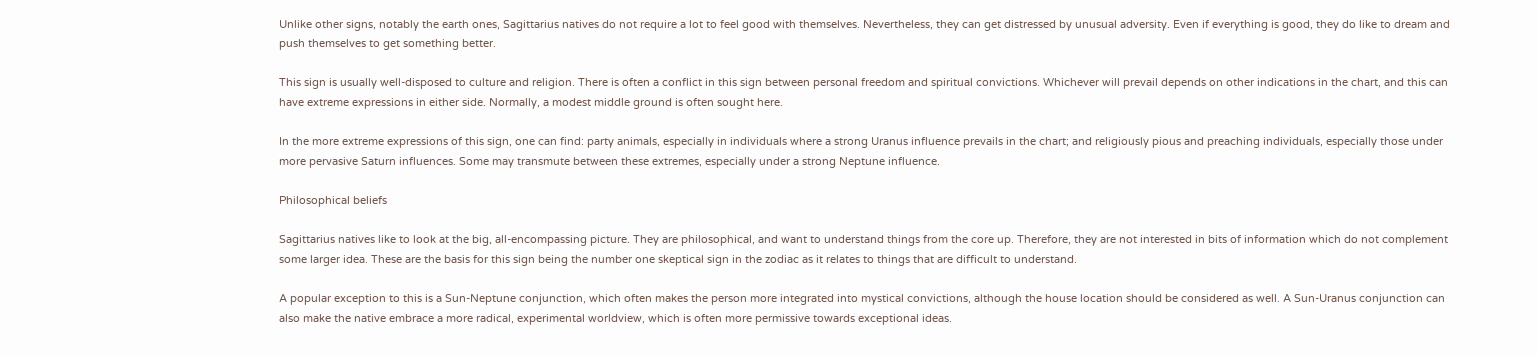Unlike other signs, notably the earth ones, Sagittarius natives do not require a lot to feel good with themselves. Nevertheless, they can get distressed by unusual adversity. Even if everything is good, they do like to dream and push themselves to get something better.

This sign is usually well-disposed to culture and religion. There is often a conflict in this sign between personal freedom and spiritual convictions. Whichever will prevail depends on other indications in the chart, and this can have extreme expressions in either side. Normally, a modest middle ground is often sought here.

In the more extreme expressions of this sign, one can find: party animals, especially in individuals where a strong Uranus influence prevails in the chart; and religiously pious and preaching individuals, especially those under more pervasive Saturn influences. Some may transmute between these extremes, especially under a strong Neptune influence.

Philosophical beliefs

Sagittarius natives like to look at the big, all-encompassing picture. They are philosophical, and want to understand things from the core up. Therefore, they are not interested in bits of information which do not complement some larger idea. These are the basis for this sign being the number one skeptical sign in the zodiac as it relates to things that are difficult to understand.

A popular exception to this is a Sun-Neptune conjunction, which often makes the person more integrated into mystical convictions, although the house location should be considered as well. A Sun-Uranus conjunction can also make the native embrace a more radical, experimental worldview, which is often more permissive towards exceptional ideas.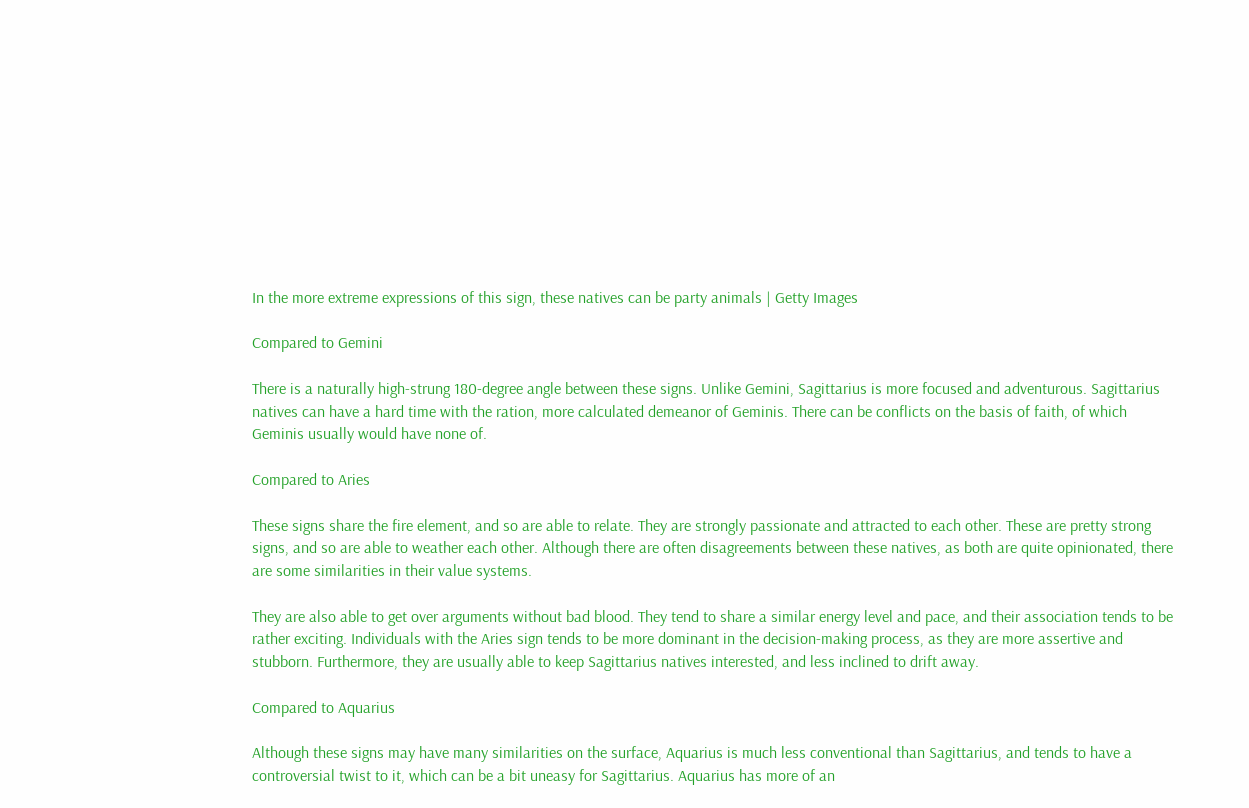In the more extreme expressions of this sign, these natives can be party animals | Getty Images

Compared to Gemini

There is a naturally high-strung 180-degree angle between these signs. Unlike Gemini, Sagittarius is more focused and adventurous. Sagittarius natives can have a hard time with the ration, more calculated demeanor of Geminis. There can be conflicts on the basis of faith, of which Geminis usually would have none of.

Compared to Aries

These signs share the fire element, and so are able to relate. They are strongly passionate and attracted to each other. These are pretty strong signs, and so are able to weather each other. Although there are often disagreements between these natives, as both are quite opinionated, there are some similarities in their value systems.

They are also able to get over arguments without bad blood. They tend to share a similar energy level and pace, and their association tends to be rather exciting. Individuals with the Aries sign tends to be more dominant in the decision-making process, as they are more assertive and stubborn. Furthermore, they are usually able to keep Sagittarius natives interested, and less inclined to drift away.

Compared to Aquarius

Although these signs may have many similarities on the surface, Aquarius is much less conventional than Sagittarius, and tends to have a controversial twist to it, which can be a bit uneasy for Sagittarius. Aquarius has more of an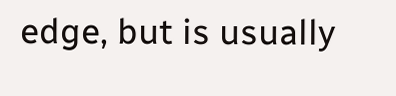edge, but is usually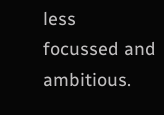less focussed and ambitious.